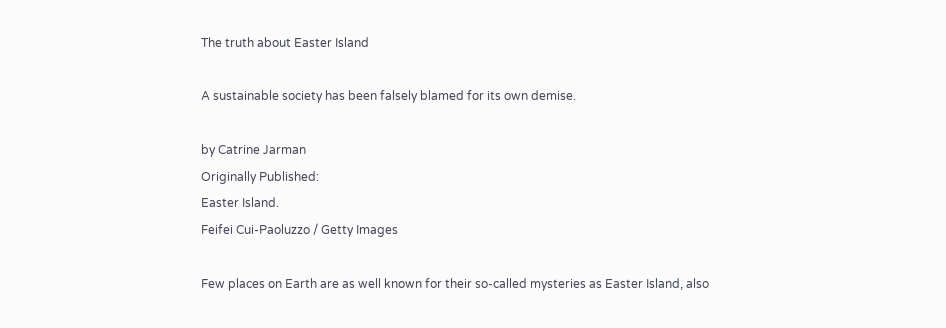The truth about Easter Island

A sustainable society has been falsely blamed for its own demise.

by Catrine Jarman
Originally Published:
Easter Island.
Feifei Cui-Paoluzzo / Getty Images

Few places on Earth are as well known for their so-called mysteries as Easter Island, also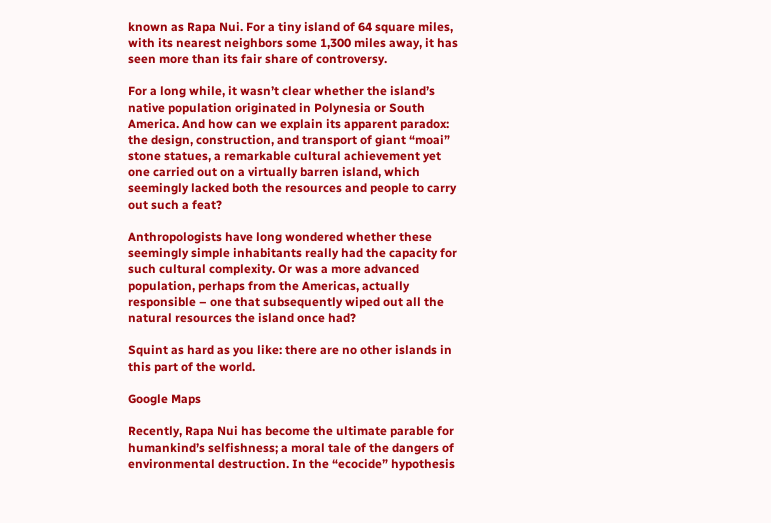known as Rapa Nui. For a tiny island of 64 square miles, with its nearest neighbors some 1,300 miles away, it has seen more than its fair share of controversy.

For a long while, it wasn’t clear whether the island’s native population originated in Polynesia or South America. And how can we explain its apparent paradox: the design, construction, and transport of giant “moai” stone statues, a remarkable cultural achievement yet one carried out on a virtually barren island, which seemingly lacked both the resources and people to carry out such a feat?

Anthropologists have long wondered whether these seemingly simple inhabitants really had the capacity for such cultural complexity. Or was a more advanced population, perhaps from the Americas, actually responsible – one that subsequently wiped out all the natural resources the island once had?

Squint as hard as you like: there are no other islands in this part of the world.

Google Maps

Recently, Rapa Nui has become the ultimate parable for humankind’s selfishness; a moral tale of the dangers of environmental destruction. In the “ecocide” hypothesis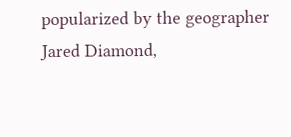popularized by the geographer Jared Diamond,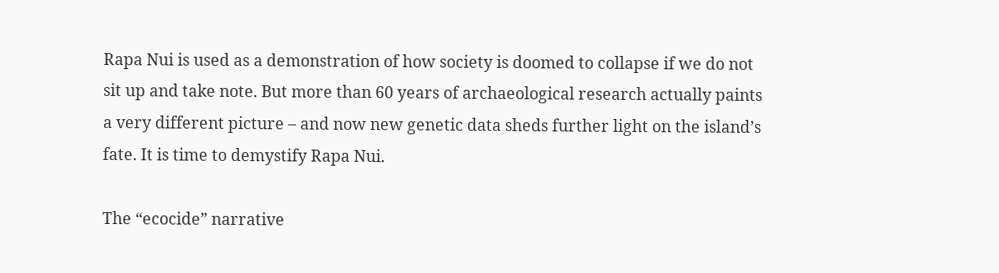Rapa Nui is used as a demonstration of how society is doomed to collapse if we do not sit up and take note. But more than 60 years of archaeological research actually paints a very different picture – and now new genetic data sheds further light on the island’s fate. It is time to demystify Rapa Nui.

The “ecocide” narrative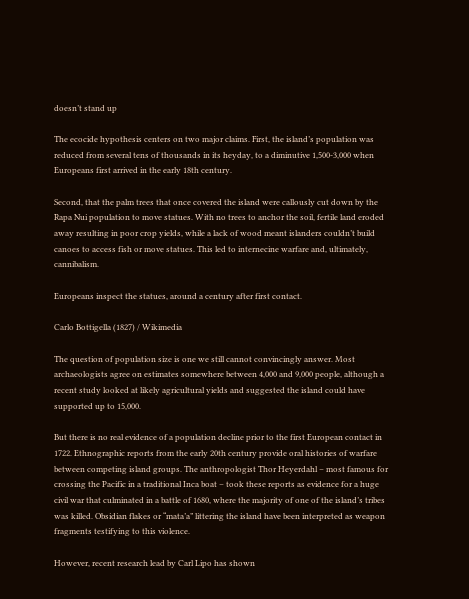doesn’t stand up

The ecocide hypothesis centers on two major claims. First, the island’s population was reduced from several tens of thousands in its heyday, to a diminutive 1,500-3,000 when Europeans first arrived in the early 18th century.

Second, that the palm trees that once covered the island were callously cut down by the Rapa Nui population to move statues. With no trees to anchor the soil, fertile land eroded away resulting in poor crop yields, while a lack of wood meant islanders couldn’t build canoes to access fish or move statues. This led to internecine warfare and, ultimately, cannibalism.

Europeans inspect the statues, around a century after first contact.

Carlo Bottigella (1827) / Wikimedia

The question of population size is one we still cannot convincingly answer. Most archaeologists agree on estimates somewhere between 4,000 and 9,000 people, although a recent study looked at likely agricultural yields and suggested the island could have supported up to 15,000.

But there is no real evidence of a population decline prior to the first European contact in 1722. Ethnographic reports from the early 20th century provide oral histories of warfare between competing island groups. The anthropologist Thor Heyerdahl – most famous for crossing the Pacific in a traditional Inca boat – took these reports as evidence for a huge civil war that culminated in a battle of 1680, where the majority of one of the island’s tribes was killed. Obsidian flakes or “mata’a” littering the island have been interpreted as weapon fragments testifying to this violence.

However, recent research lead by Carl Lipo has shown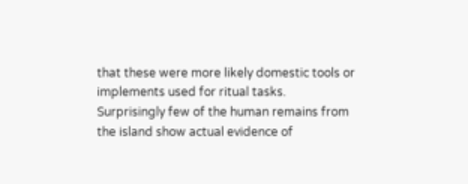that these were more likely domestic tools or implements used for ritual tasks. Surprisingly few of the human remains from the island show actual evidence of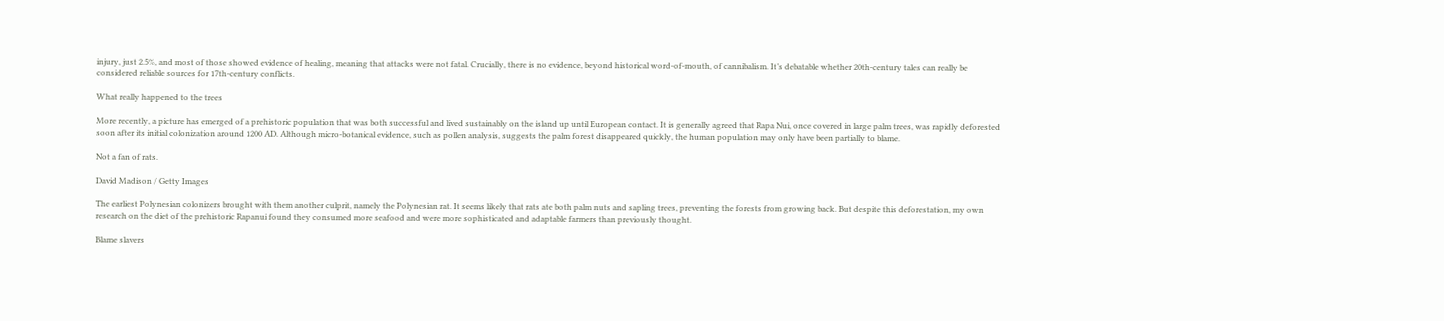injury, just 2.5%, and most of those showed evidence of healing, meaning that attacks were not fatal. Crucially, there is no evidence, beyond historical word-of-mouth, of cannibalism. It’s debatable whether 20th-century tales can really be considered reliable sources for 17th-century conflicts.

What really happened to the trees

More recently, a picture has emerged of a prehistoric population that was both successful and lived sustainably on the island up until European contact. It is generally agreed that Rapa Nui, once covered in large palm trees, was rapidly deforested soon after its initial colonization around 1200 AD. Although micro-botanical evidence, such as pollen analysis, suggests the palm forest disappeared quickly, the human population may only have been partially to blame.

Not a fan of rats.

David Madison / Getty Images

The earliest Polynesian colonizers brought with them another culprit, namely the Polynesian rat. It seems likely that rats ate both palm nuts and sapling trees, preventing the forests from growing back. But despite this deforestation, my own research on the diet of the prehistoric Rapanui found they consumed more seafood and were more sophisticated and adaptable farmers than previously thought.

Blame slavers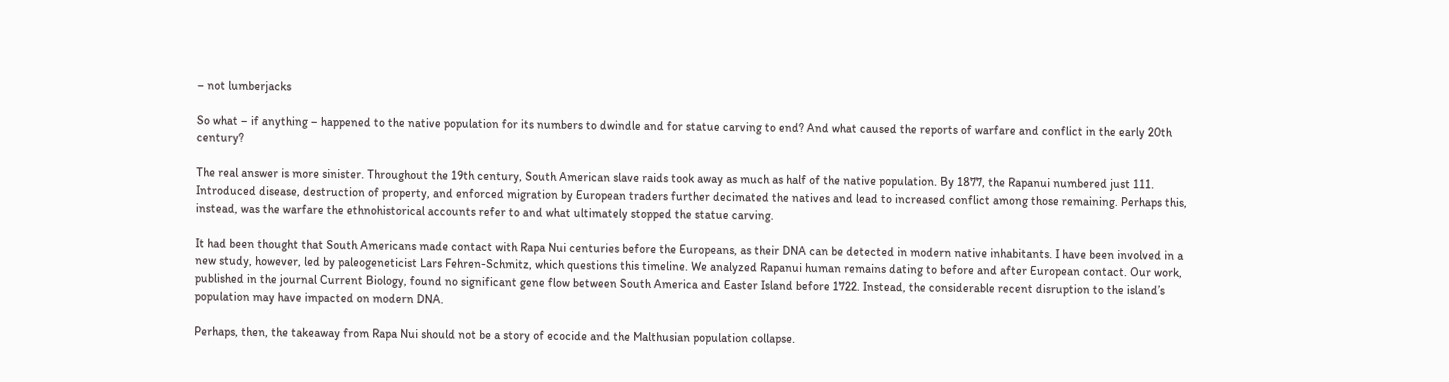– not lumberjacks

So what – if anything – happened to the native population for its numbers to dwindle and for statue carving to end? And what caused the reports of warfare and conflict in the early 20th century?

The real answer is more sinister. Throughout the 19th century, South American slave raids took away as much as half of the native population. By 1877, the Rapanui numbered just 111. Introduced disease, destruction of property, and enforced migration by European traders further decimated the natives and lead to increased conflict among those remaining. Perhaps this, instead, was the warfare the ethnohistorical accounts refer to and what ultimately stopped the statue carving.

It had been thought that South Americans made contact with Rapa Nui centuries before the Europeans, as their DNA can be detected in modern native inhabitants. I have been involved in a new study, however, led by paleogeneticist Lars Fehren-Schmitz, which questions this timeline. We analyzed Rapanui human remains dating to before and after European contact. Our work, published in the journal Current Biology, found no significant gene flow between South America and Easter Island before 1722. Instead, the considerable recent disruption to the island’s population may have impacted on modern DNA.

Perhaps, then, the takeaway from Rapa Nui should not be a story of ecocide and the Malthusian population collapse.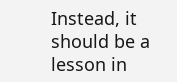Instead, it should be a lesson in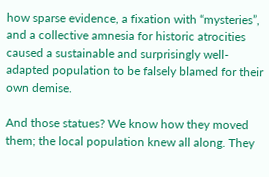how sparse evidence, a fixation with “mysteries”, and a collective amnesia for historic atrocities caused a sustainable and surprisingly well-adapted population to be falsely blamed for their own demise.

And those statues? We know how they moved them; the local population knew all along. They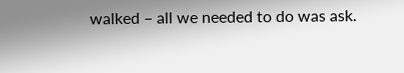walked – all we needed to do was ask.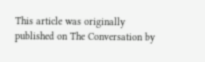This article was originally published on The Conversation by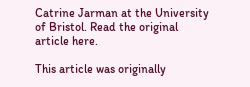Catrine Jarman at the University of Bristol. Read the original article here.

This article was originally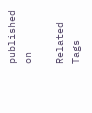published on

Related Tags